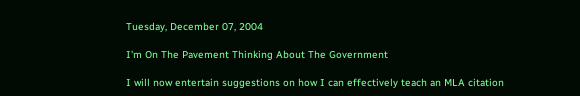Tuesday, December 07, 2004

I'm On The Pavement Thinking About The Government

I will now entertain suggestions on how I can effectively teach an MLA citation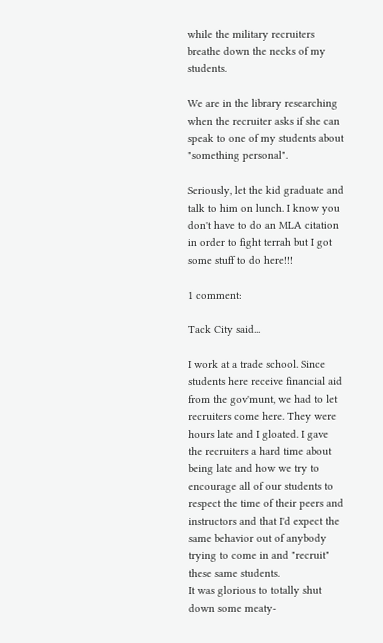while the military recruiters breathe down the necks of my students.

We are in the library researching when the recruiter asks if she can speak to one of my students about "something personal".

Seriously, let the kid graduate and talk to him on lunch. I know you don't have to do an MLA citation in order to fight terrah but I got some stuff to do here!!!

1 comment:

Tack City said...

I work at a trade school. Since students here receive financial aid from the gov'munt, we had to let recruiters come here. They were hours late and I gloated. I gave the recruiters a hard time about being late and how we try to encourage all of our students to respect the time of their peers and instructors and that I'd expect the same behavior out of anybody trying to come in and "recruit" these same students.
It was glorious to totally shut down some meaty-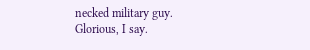necked military guy.
Glorious, I say.